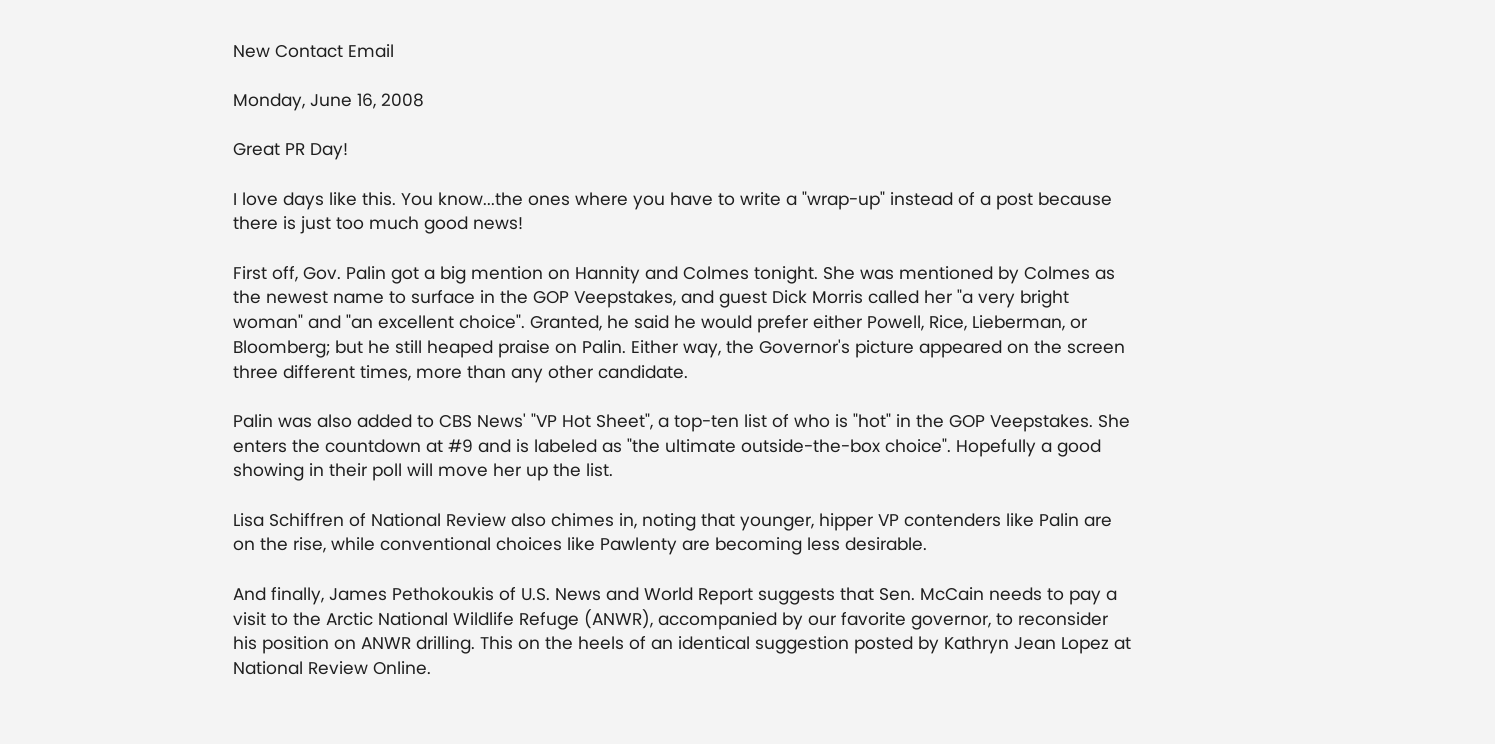New Contact Email

Monday, June 16, 2008

Great PR Day!

I love days like this. You know...the ones where you have to write a "wrap-up" instead of a post because there is just too much good news!

First off, Gov. Palin got a big mention on Hannity and Colmes tonight. She was mentioned by Colmes as the newest name to surface in the GOP Veepstakes, and guest Dick Morris called her "a very bright woman" and "an excellent choice". Granted, he said he would prefer either Powell, Rice, Lieberman, or Bloomberg; but he still heaped praise on Palin. Either way, the Governor's picture appeared on the screen three different times, more than any other candidate.

Palin was also added to CBS News' "VP Hot Sheet", a top-ten list of who is "hot" in the GOP Veepstakes. She enters the countdown at #9 and is labeled as "the ultimate outside-the-box choice". Hopefully a good showing in their poll will move her up the list.

Lisa Schiffren of National Review also chimes in, noting that younger, hipper VP contenders like Palin are on the rise, while conventional choices like Pawlenty are becoming less desirable.

And finally, James Pethokoukis of U.S. News and World Report suggests that Sen. McCain needs to pay a visit to the Arctic National Wildlife Refuge (ANWR), accompanied by our favorite governor, to reconsider his position on ANWR drilling. This on the heels of an identical suggestion posted by Kathryn Jean Lopez at National Review Online.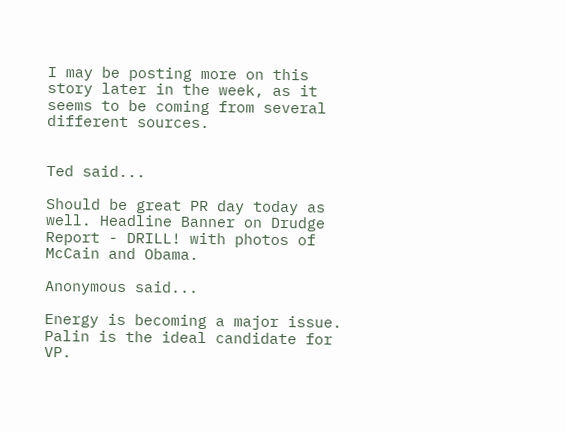I may be posting more on this story later in the week, as it seems to be coming from several different sources.


Ted said...

Should be great PR day today as well. Headline Banner on Drudge Report - DRILL! with photos of McCain and Obama.

Anonymous said...

Energy is becoming a major issue. Palin is the ideal candidate for VP.